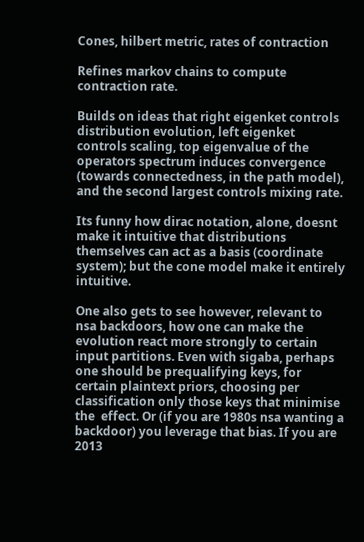Cones, hilbert metric, rates of contraction

Refines markov chains to compute contraction rate.

Builds on ideas that right eigenket controls distribution evolution, left eigenket controls scaling, top eigenvalue of the operators spectrum induces convergence (towards connectedness, in the path model), and the second largest controls mixing rate.

Its funny how dirac notation, alone, doesnt make it intuitive that distributions themselves can act as a basis (coordinate system); but the cone model make it entirely intuitive.

One also gets to see however, relevant to nsa backdoors, how one can make the evolution react more strongly to certain input partitions. Even with sigaba, perhaps one should be prequalifying keys, for certain plaintext priors, choosing per classification only those keys that minimise the  effect. Or (if you are 1980s nsa wanting a backdoor) you leverage that bias. If you are 2013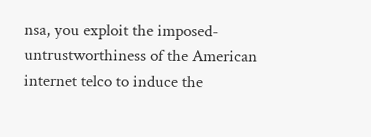nsa, you exploit the imposed-untrustworthiness of the American internet telco to induce the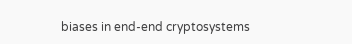biases in end-end cryptosystems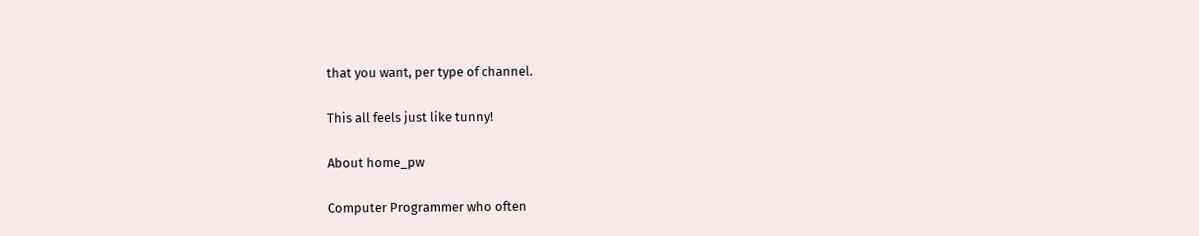that you want, per type of channel.

This all feels just like tunny!

About home_pw

Computer Programmer who often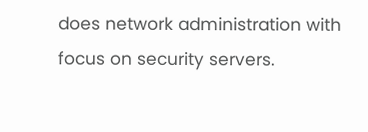does network administration with focus on security servers.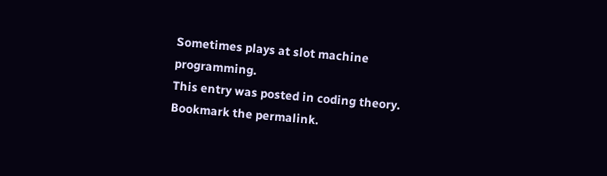Sometimes plays at slot machine programming.
This entry was posted in coding theory. Bookmark the permalink.